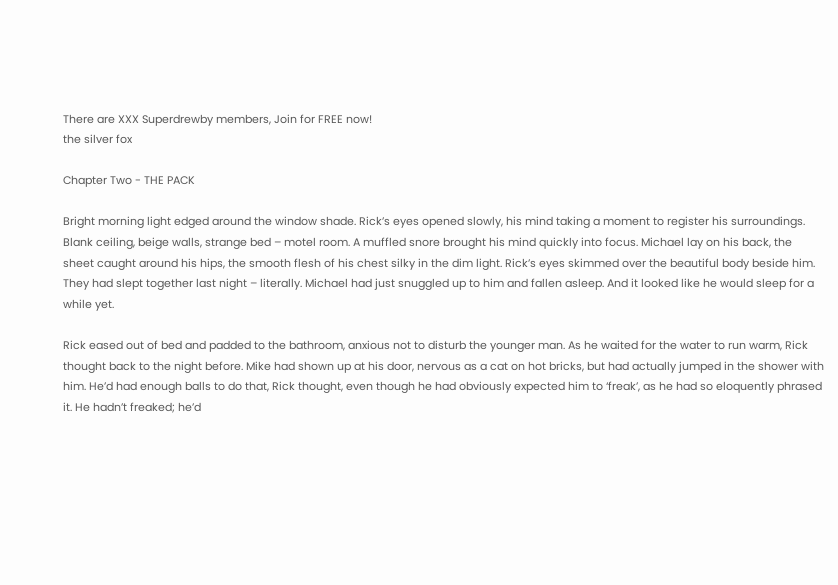There are XXX Superdrewby members, Join for FREE now!
the silver fox

Chapter Two - THE PACK

Bright morning light edged around the window shade. Rick’s eyes opened slowly, his mind taking a moment to register his surroundings. Blank ceiling, beige walls, strange bed – motel room. A muffled snore brought his mind quickly into focus. Michael lay on his back, the sheet caught around his hips, the smooth flesh of his chest silky in the dim light. Rick’s eyes skimmed over the beautiful body beside him. They had slept together last night – literally. Michael had just snuggled up to him and fallen asleep. And it looked like he would sleep for a while yet.

Rick eased out of bed and padded to the bathroom, anxious not to disturb the younger man. As he waited for the water to run warm, Rick thought back to the night before. Mike had shown up at his door, nervous as a cat on hot bricks, but had actually jumped in the shower with him. He’d had enough balls to do that, Rick thought, even though he had obviously expected him to ‘freak’, as he had so eloquently phrased it. He hadn’t freaked; he’d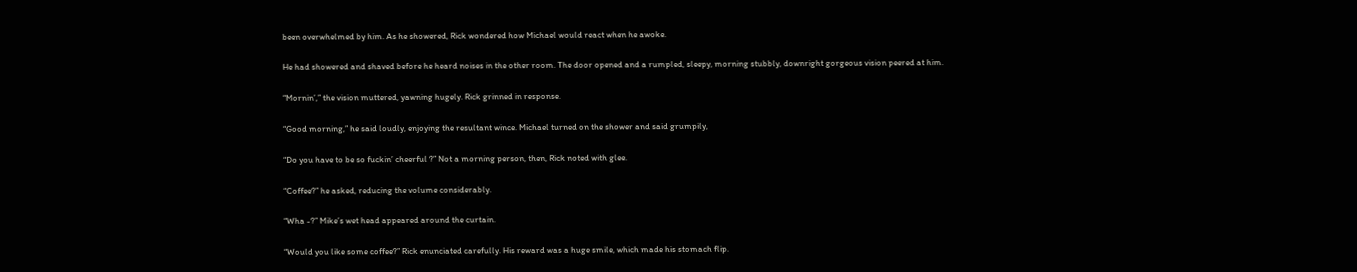been overwhelmed by him. As he showered, Rick wondered how Michael would react when he awoke.

He had showered and shaved before he heard noises in the other room. The door opened and a rumpled, sleepy, morning stubbly, downright gorgeous vision peered at him.

“Mornin’,” the vision muttered, yawning hugely. Rick grinned in response.

“Good morning,” he said loudly, enjoying the resultant wince. Michael turned on the shower and said grumpily,

“Do you have to be so fuckin’ cheerful ?” Not a morning person, then, Rick noted with glee.

“Coffee?” he asked, reducing the volume considerably.

“Wha -?” Mike’s wet head appeared around the curtain.

“Would you like some coffee?” Rick enunciated carefully. His reward was a huge smile, which made his stomach flip.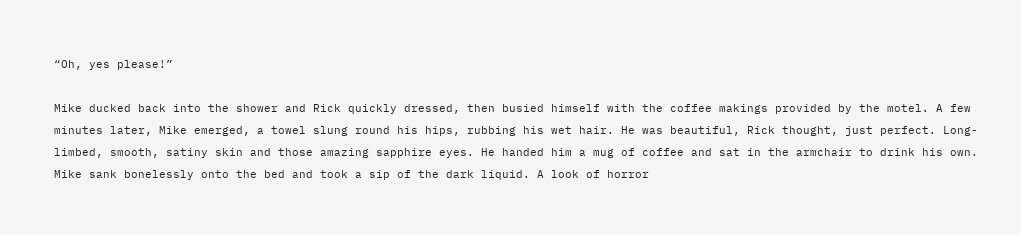“Oh, yes please!”

Mike ducked back into the shower and Rick quickly dressed, then busied himself with the coffee makings provided by the motel. A few minutes later, Mike emerged, a towel slung round his hips, rubbing his wet hair. He was beautiful, Rick thought, just perfect. Long-limbed, smooth, satiny skin and those amazing sapphire eyes. He handed him a mug of coffee and sat in the armchair to drink his own. Mike sank bonelessly onto the bed and took a sip of the dark liquid. A look of horror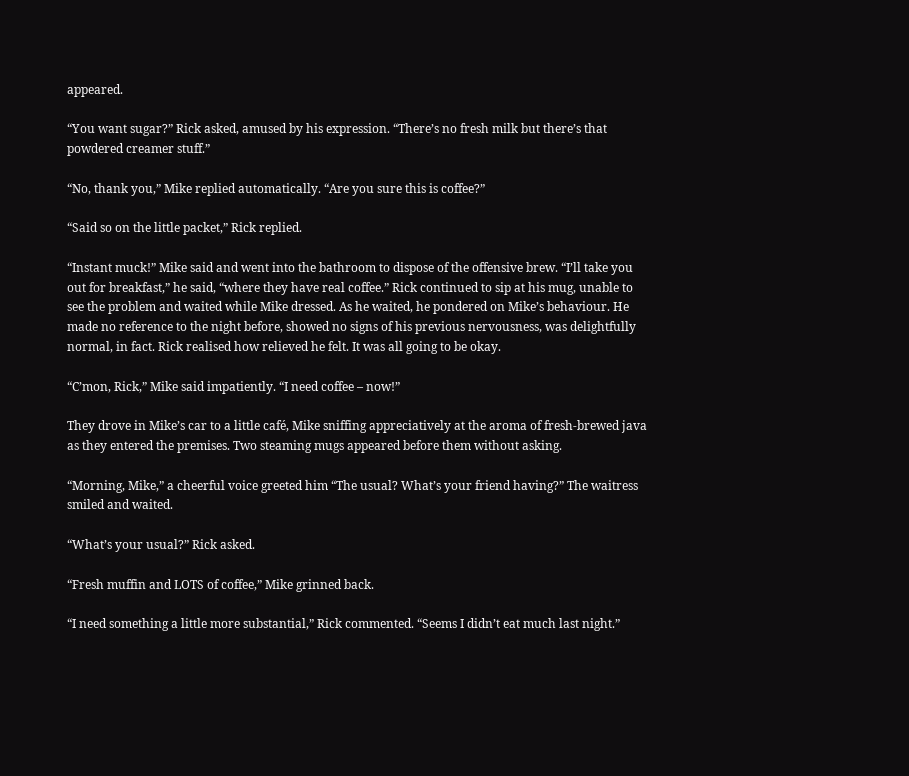appeared.

“You want sugar?” Rick asked, amused by his expression. “There’s no fresh milk but there’s that powdered creamer stuff.”

“No, thank you,” Mike replied automatically. “Are you sure this is coffee?”

“Said so on the little packet,” Rick replied.

“Instant muck!” Mike said and went into the bathroom to dispose of the offensive brew. “I’ll take you out for breakfast,” he said, “where they have real coffee.” Rick continued to sip at his mug, unable to see the problem and waited while Mike dressed. As he waited, he pondered on Mike’s behaviour. He made no reference to the night before, showed no signs of his previous nervousness, was delightfully normal, in fact. Rick realised how relieved he felt. It was all going to be okay.

“C’mon, Rick,” Mike said impatiently. “I need coffee – now!”

They drove in Mike’s car to a little café, Mike sniffing appreciatively at the aroma of fresh-brewed java as they entered the premises. Two steaming mugs appeared before them without asking.

“Morning, Mike,” a cheerful voice greeted him “The usual? What’s your friend having?” The waitress smiled and waited.

“What’s your usual?” Rick asked.

“Fresh muffin and LOTS of coffee,” Mike grinned back.

“I need something a little more substantial,” Rick commented. “Seems I didn’t eat much last night.”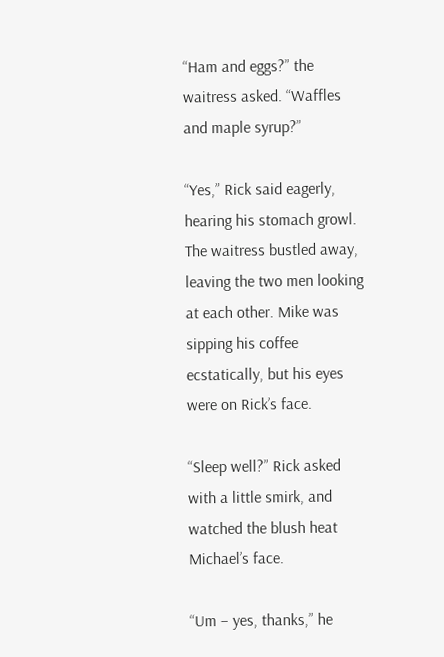“Ham and eggs?” the waitress asked. “Waffles and maple syrup?”

“Yes,” Rick said eagerly, hearing his stomach growl. The waitress bustled away, leaving the two men looking at each other. Mike was sipping his coffee ecstatically, but his eyes were on Rick’s face.

“Sleep well?” Rick asked with a little smirk, and watched the blush heat Michael’s face.

“Um – yes, thanks,” he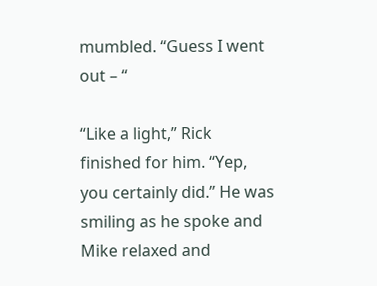mumbled. “Guess I went out – “

“Like a light,” Rick finished for him. “Yep, you certainly did.” He was smiling as he spoke and Mike relaxed and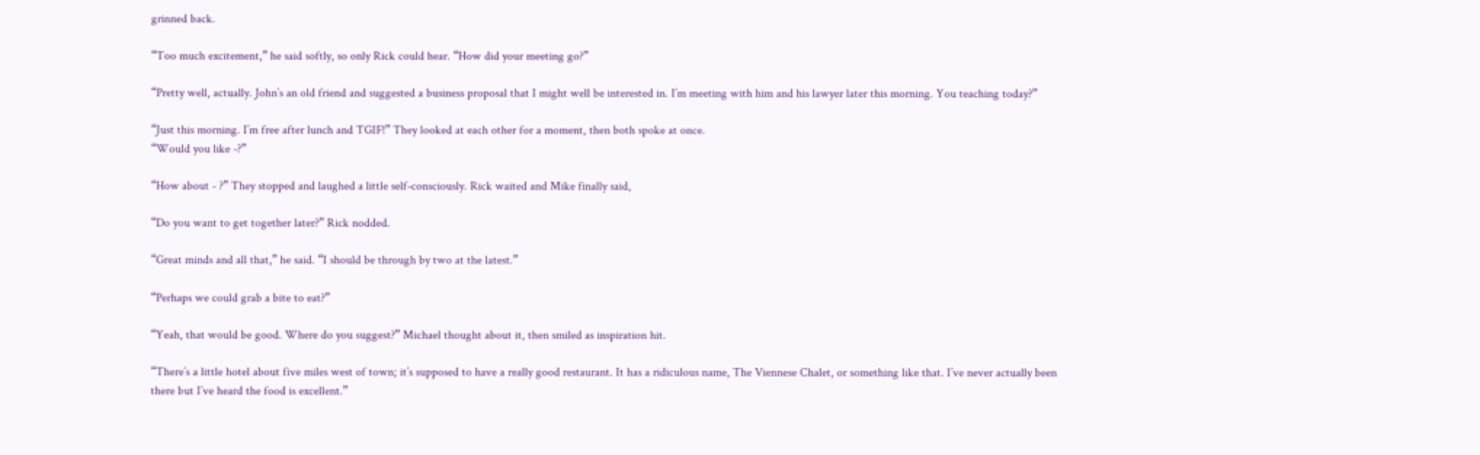grinned back.

“Too much excitement,” he said softly, so only Rick could hear. “How did your meeting go?”

“Pretty well, actually. John’s an old friend and suggested a business proposal that I might well be interested in. I’m meeting with him and his lawyer later this morning. You teaching today?”

“Just this morning. I’m free after lunch and TGIF!” They looked at each other for a moment, then both spoke at once.
“Would you like -?”

“How about - ?” They stopped and laughed a little self-consciously. Rick waited and Mike finally said,

“Do you want to get together later?” Rick nodded.

“Great minds and all that,” he said. “I should be through by two at the latest.”

“Perhaps we could grab a bite to eat?”

“Yeah, that would be good. Where do you suggest?” Michael thought about it, then smiled as inspiration hit.

“There’s a little hotel about five miles west of town; it’s supposed to have a really good restaurant. It has a ridiculous name, The Viennese Chalet, or something like that. I’ve never actually been there but I’ve heard the food is excellent.”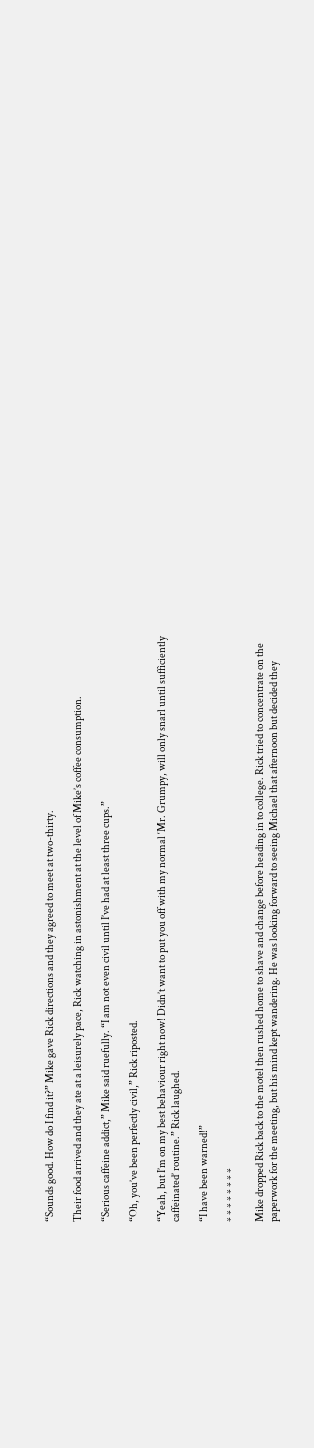“Sounds good. How do I find it?” Mike gave Rick directions and they agreed to meet at two-thirty.

Their food arrived and they ate at a leisurely pace, Rick watching in astonishment at the level of Mike’s coffee consumption.

“Serious caffeine addict,” Mike said ruefully. “I am not even civil until I’ve had at least three cups.”

“Oh, you’ve been perfectly civil,” Rick riposted.

“Yeah, but I’m on my best behaviour right now! Didn’t want to put you off with my normal ‘Mr. Grumpy, will only snarl until sufficiently caffeinated’ routine.” Rick laughed.

“I have been warned!”

* * * * * * * *

Mike dropped Rick back to the motel then rushed home to shave and change before heading in to college. Rick tried to concentrate on the paperwork for the meeting, but his mind kept wandering. He was looking forward to seeing Michael that afternoon but decided they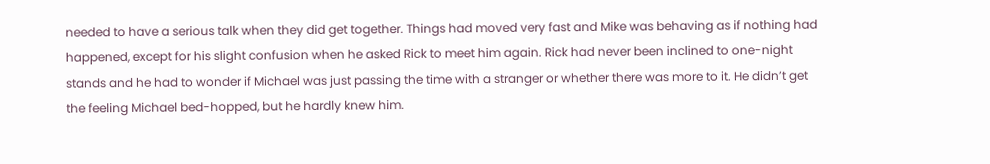needed to have a serious talk when they did get together. Things had moved very fast and Mike was behaving as if nothing had happened, except for his slight confusion when he asked Rick to meet him again. Rick had never been inclined to one-night stands and he had to wonder if Michael was just passing the time with a stranger or whether there was more to it. He didn’t get the feeling Michael bed-hopped, but he hardly knew him.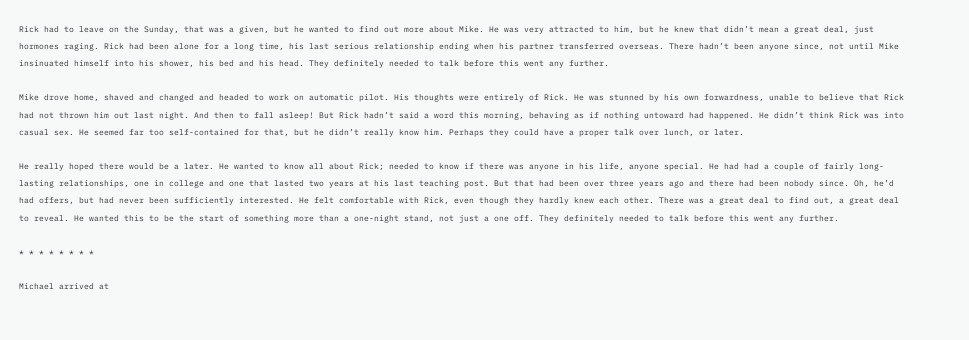Rick had to leave on the Sunday, that was a given, but he wanted to find out more about Mike. He was very attracted to him, but he knew that didn’t mean a great deal, just hormones raging. Rick had been alone for a long time, his last serious relationship ending when his partner transferred overseas. There hadn’t been anyone since, not until Mike insinuated himself into his shower, his bed and his head. They definitely needed to talk before this went any further.

Mike drove home, shaved and changed and headed to work on automatic pilot. His thoughts were entirely of Rick. He was stunned by his own forwardness, unable to believe that Rick had not thrown him out last night. And then to fall asleep! But Rick hadn’t said a word this morning, behaving as if nothing untoward had happened. He didn’t think Rick was into casual sex. He seemed far too self-contained for that, but he didn’t really know him. Perhaps they could have a proper talk over lunch, or later.

He really hoped there would be a later. He wanted to know all about Rick; needed to know if there was anyone in his life, anyone special. He had had a couple of fairly long-lasting relationships, one in college and one that lasted two years at his last teaching post. But that had been over three years ago and there had been nobody since. Oh, he’d had offers, but had never been sufficiently interested. He felt comfortable with Rick, even though they hardly knew each other. There was a great deal to find out, a great deal to reveal. He wanted this to be the start of something more than a one-night stand, not just a one off. They definitely needed to talk before this went any further.

* * * * * * * *

Michael arrived at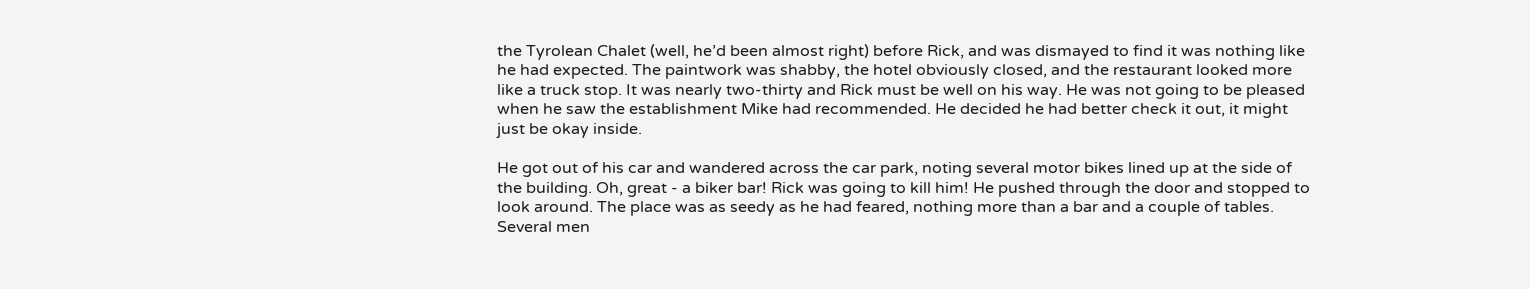the Tyrolean Chalet (well, he’d been almost right) before Rick, and was dismayed to find it was nothing like he had expected. The paintwork was shabby, the hotel obviously closed, and the restaurant looked more like a truck stop. It was nearly two-thirty and Rick must be well on his way. He was not going to be pleased when he saw the establishment Mike had recommended. He decided he had better check it out, it might just be okay inside.

He got out of his car and wandered across the car park, noting several motor bikes lined up at the side of the building. Oh, great - a biker bar! Rick was going to kill him! He pushed through the door and stopped to look around. The place was as seedy as he had feared, nothing more than a bar and a couple of tables. Several men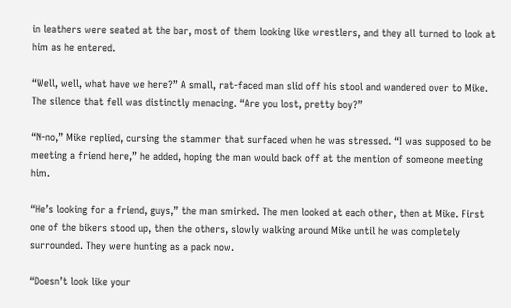in leathers were seated at the bar, most of them looking like wrestlers, and they all turned to look at him as he entered.

“Well, well, what have we here?” A small, rat-faced man slid off his stool and wandered over to Mike. The silence that fell was distinctly menacing. “Are you lost, pretty boy?”

“N-no,” Mike replied, cursing the stammer that surfaced when he was stressed. “I was supposed to be meeting a friend here,” he added, hoping the man would back off at the mention of someone meeting him.

“He’s looking for a friend, guys,” the man smirked. The men looked at each other, then at Mike. First one of the bikers stood up, then the others, slowly walking around Mike until he was completely surrounded. They were hunting as a pack now.

“Doesn’t look like your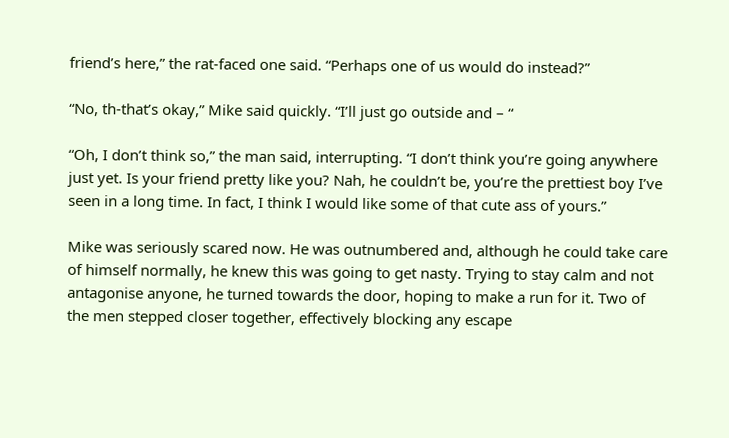friend’s here,” the rat-faced one said. “Perhaps one of us would do instead?”

“No, th-that’s okay,” Mike said quickly. “I’ll just go outside and – “

“Oh, I don’t think so,” the man said, interrupting. “I don’t think you’re going anywhere just yet. Is your friend pretty like you? Nah, he couldn’t be, you’re the prettiest boy I’ve seen in a long time. In fact, I think I would like some of that cute ass of yours.”

Mike was seriously scared now. He was outnumbered and, although he could take care of himself normally, he knew this was going to get nasty. Trying to stay calm and not antagonise anyone, he turned towards the door, hoping to make a run for it. Two of the men stepped closer together, effectively blocking any escape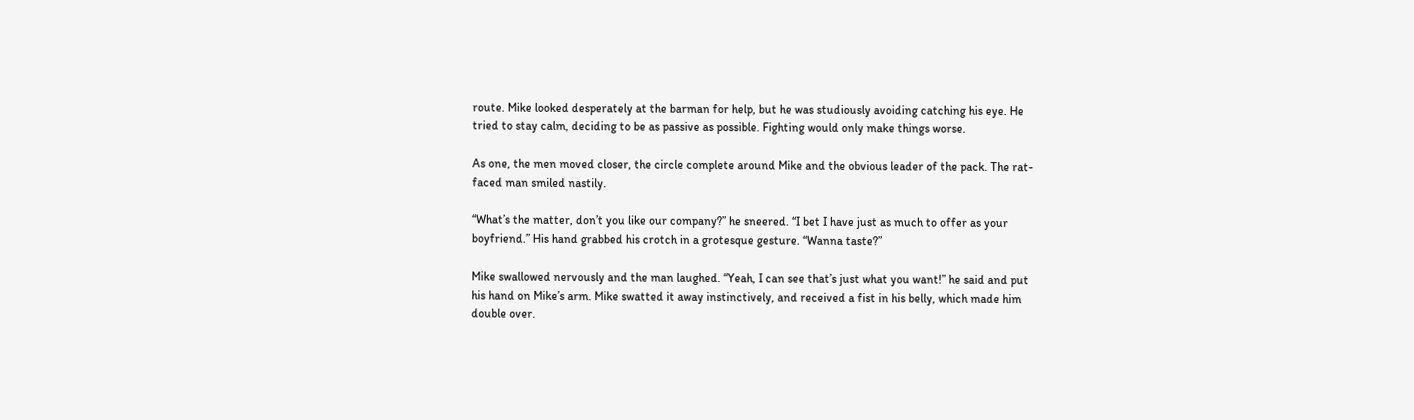route. Mike looked desperately at the barman for help, but he was studiously avoiding catching his eye. He tried to stay calm, deciding to be as passive as possible. Fighting would only make things worse.

As one, the men moved closer, the circle complete around Mike and the obvious leader of the pack. The rat-faced man smiled nastily.

“What’s the matter, don’t you like our company?” he sneered. “I bet I have just as much to offer as your boyfriend.” His hand grabbed his crotch in a grotesque gesture. “Wanna taste?”

Mike swallowed nervously and the man laughed. “Yeah, I can see that’s just what you want!” he said and put his hand on Mike’s arm. Mike swatted it away instinctively, and received a fist in his belly, which made him double over.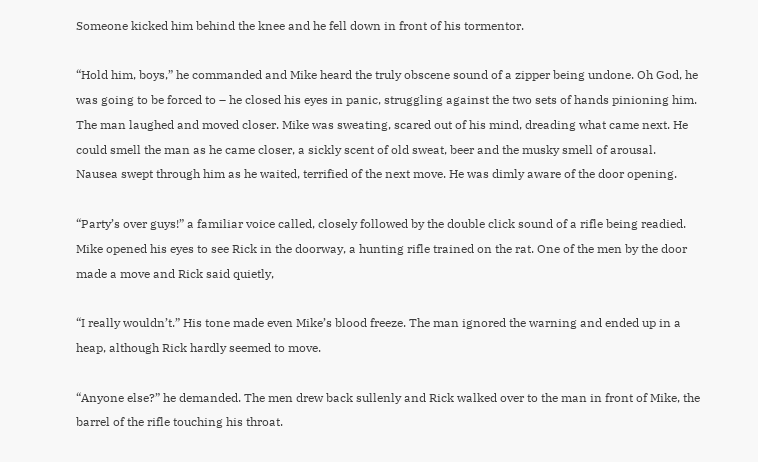Someone kicked him behind the knee and he fell down in front of his tormentor.

“Hold him, boys,” he commanded and Mike heard the truly obscene sound of a zipper being undone. Oh God, he was going to be forced to – he closed his eyes in panic, struggling against the two sets of hands pinioning him. The man laughed and moved closer. Mike was sweating, scared out of his mind, dreading what came next. He could smell the man as he came closer, a sickly scent of old sweat, beer and the musky smell of arousal. Nausea swept through him as he waited, terrified of the next move. He was dimly aware of the door opening.

“Party’s over guys!” a familiar voice called, closely followed by the double click sound of a rifle being readied. Mike opened his eyes to see Rick in the doorway, a hunting rifle trained on the rat. One of the men by the door made a move and Rick said quietly,

“I really wouldn’t.” His tone made even Mike’s blood freeze. The man ignored the warning and ended up in a heap, although Rick hardly seemed to move.

“Anyone else?” he demanded. The men drew back sullenly and Rick walked over to the man in front of Mike, the barrel of the rifle touching his throat.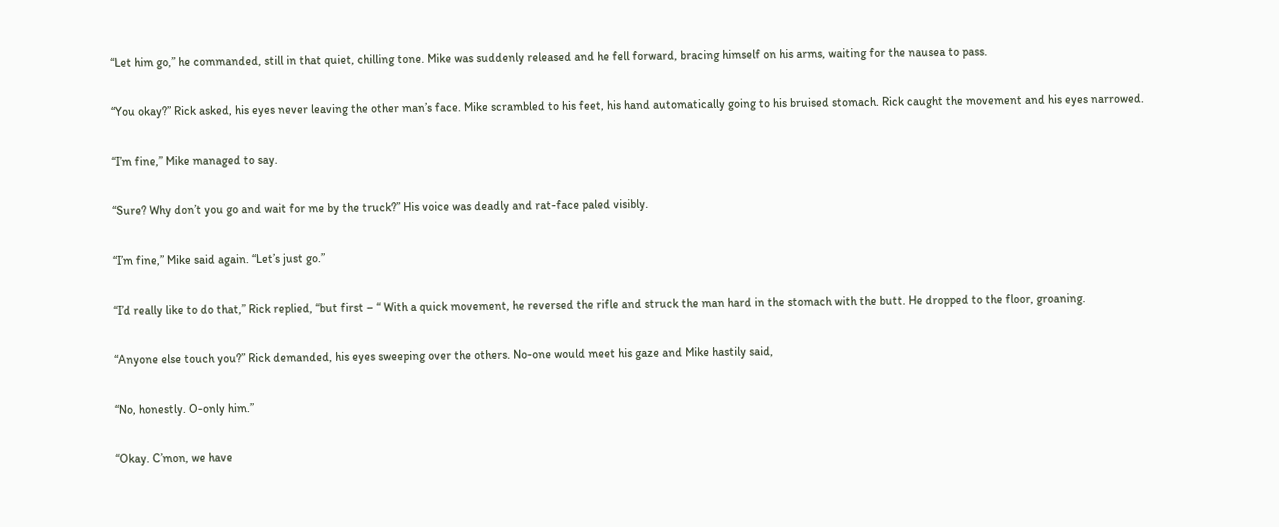“Let him go,” he commanded, still in that quiet, chilling tone. Mike was suddenly released and he fell forward, bracing himself on his arms, waiting for the nausea to pass.

“You okay?” Rick asked, his eyes never leaving the other man’s face. Mike scrambled to his feet, his hand automatically going to his bruised stomach. Rick caught the movement and his eyes narrowed.

“I’m fine,” Mike managed to say.

“Sure? Why don’t you go and wait for me by the truck?” His voice was deadly and rat-face paled visibly.

“I’m fine,” Mike said again. “Let’s just go.”

“I’d really like to do that,” Rick replied, “but first – “ With a quick movement, he reversed the rifle and struck the man hard in the stomach with the butt. He dropped to the floor, groaning.

“Anyone else touch you?” Rick demanded, his eyes sweeping over the others. No-one would meet his gaze and Mike hastily said,

“No, honestly. O-only him.”

“Okay. C’mon, we have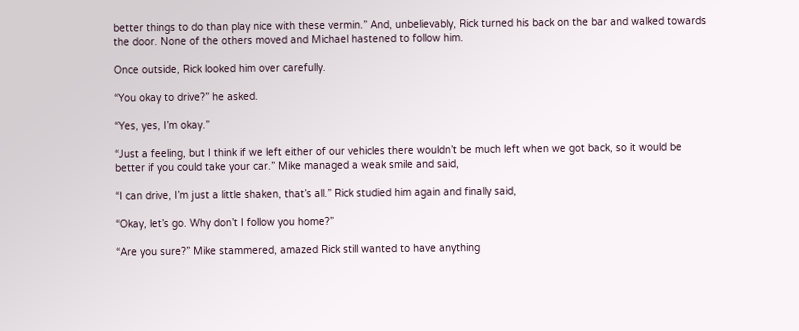better things to do than play nice with these vermin.” And, unbelievably, Rick turned his back on the bar and walked towards the door. None of the others moved and Michael hastened to follow him.

Once outside, Rick looked him over carefully.

“You okay to drive?” he asked.

“Yes, yes, I’m okay.”

“Just a feeling, but I think if we left either of our vehicles there wouldn’t be much left when we got back, so it would be better if you could take your car.” Mike managed a weak smile and said,

“I can drive, I’m just a little shaken, that’s all.” Rick studied him again and finally said,

“Okay, let’s go. Why don’t I follow you home?”

“Are you sure?” Mike stammered, amazed Rick still wanted to have anything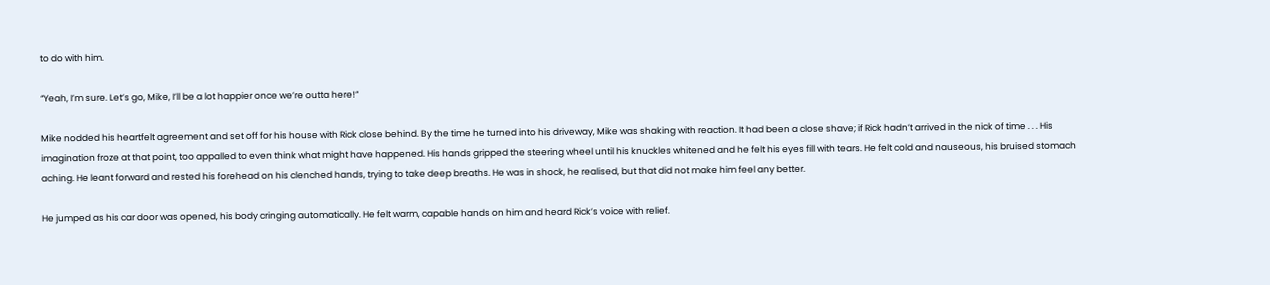to do with him.

“Yeah, I’m sure. Let’s go, Mike, I’ll be a lot happier once we’re outta here!”

Mike nodded his heartfelt agreement and set off for his house with Rick close behind. By the time he turned into his driveway, Mike was shaking with reaction. It had been a close shave; if Rick hadn’t arrived in the nick of time . . . His imagination froze at that point, too appalled to even think what might have happened. His hands gripped the steering wheel until his knuckles whitened and he felt his eyes fill with tears. He felt cold and nauseous, his bruised stomach aching. He leant forward and rested his forehead on his clenched hands, trying to take deep breaths. He was in shock, he realised, but that did not make him feel any better.

He jumped as his car door was opened, his body cringing automatically. He felt warm, capable hands on him and heard Rick’s voice with relief.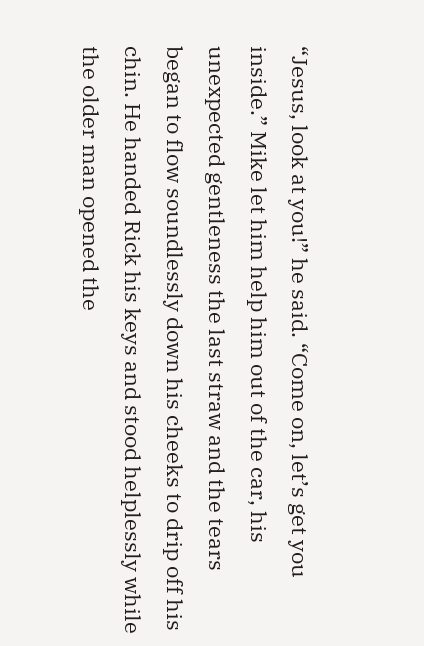“Jesus, look at you!” he said. “Come on, let’s get you inside.” Mike let him help him out of the car, his unexpected gentleness the last straw and the tears began to flow soundlessly down his cheeks to drip off his chin. He handed Rick his keys and stood helplessly while the older man opened the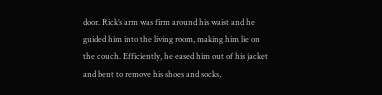door. Rick’s arm was firm around his waist and he guided him into the living room, making him lie on the couch. Efficiently, he eased him out of his jacket and bent to remove his shoes and socks,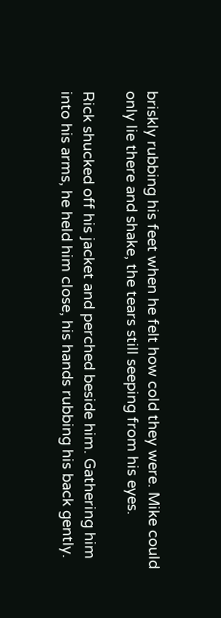briskly rubbing his feet when he felt how cold they were. Mike could only lie there and shake, the tears still seeping from his eyes.

Rick shucked off his jacket and perched beside him. Gathering him into his arms, he held him close, his hands rubbing his back gently.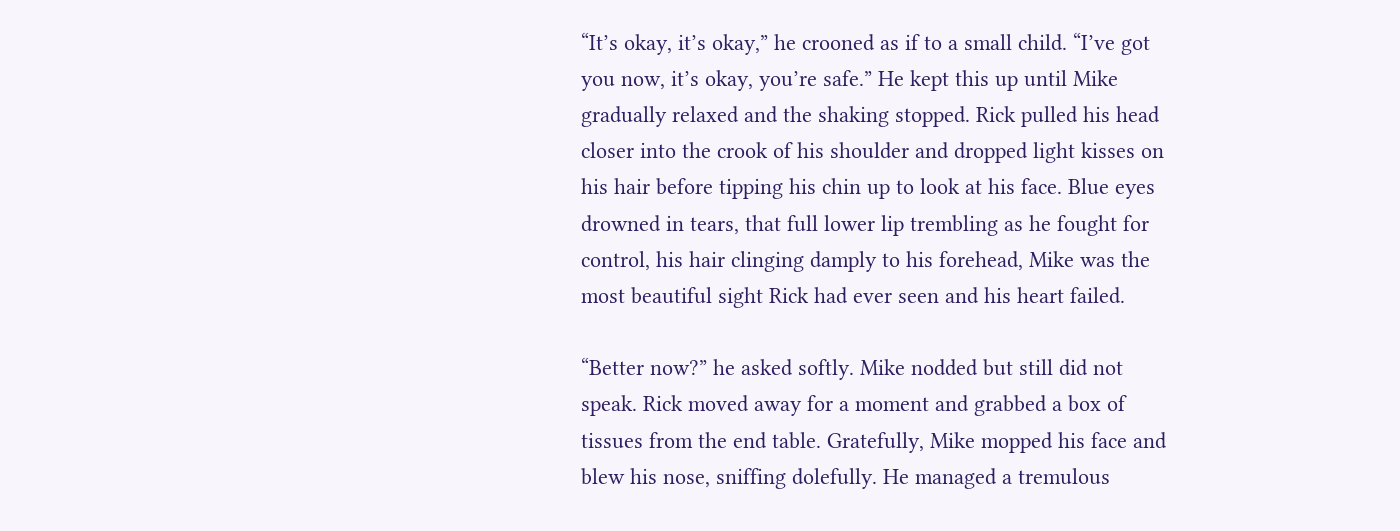“It’s okay, it’s okay,” he crooned as if to a small child. “I’ve got you now, it’s okay, you’re safe.” He kept this up until Mike gradually relaxed and the shaking stopped. Rick pulled his head closer into the crook of his shoulder and dropped light kisses on his hair before tipping his chin up to look at his face. Blue eyes drowned in tears, that full lower lip trembling as he fought for control, his hair clinging damply to his forehead, Mike was the most beautiful sight Rick had ever seen and his heart failed.

“Better now?” he asked softly. Mike nodded but still did not speak. Rick moved away for a moment and grabbed a box of tissues from the end table. Gratefully, Mike mopped his face and blew his nose, sniffing dolefully. He managed a tremulous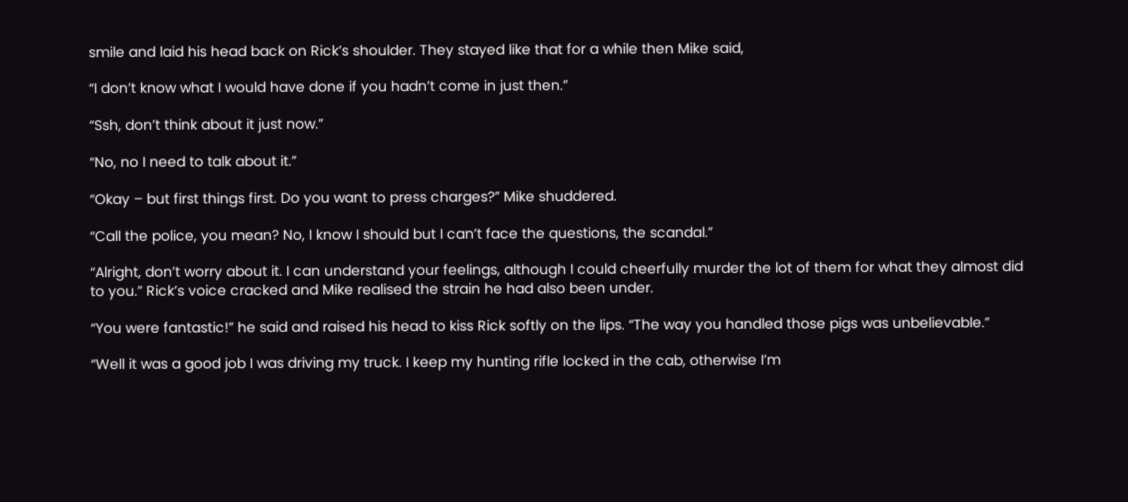smile and laid his head back on Rick’s shoulder. They stayed like that for a while then Mike said,

“I don’t know what I would have done if you hadn’t come in just then.”

“Ssh, don’t think about it just now.”

“No, no I need to talk about it.”

“Okay – but first things first. Do you want to press charges?” Mike shuddered.

“Call the police, you mean? No, I know I should but I can’t face the questions, the scandal.”

“Alright, don’t worry about it. I can understand your feelings, although I could cheerfully murder the lot of them for what they almost did to you.” Rick’s voice cracked and Mike realised the strain he had also been under.

“You were fantastic!” he said and raised his head to kiss Rick softly on the lips. “The way you handled those pigs was unbelievable.”

“Well it was a good job I was driving my truck. I keep my hunting rifle locked in the cab, otherwise I’m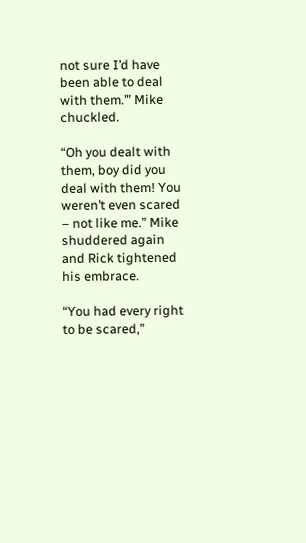not sure I’d have been able to deal with them.’” Mike chuckled.

“Oh you dealt with them, boy did you deal with them! You weren’t even scared – not like me.” Mike shuddered again and Rick tightened his embrace.

“You had every right to be scared,”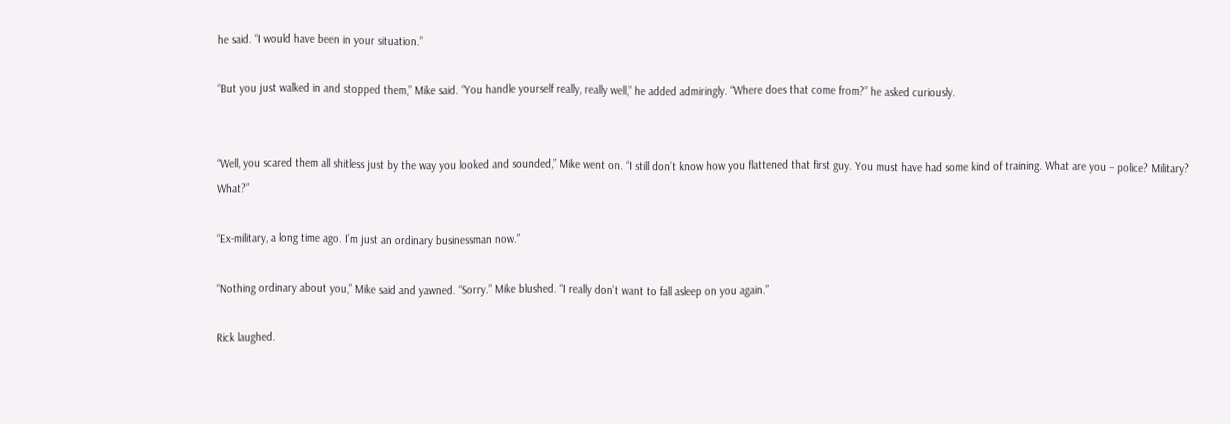he said. “I would have been in your situation.”

“But you just walked in and stopped them,” Mike said. “You handle yourself really, really well,” he added admiringly. “Where does that come from?” he asked curiously.


“Well, you scared them all shitless just by the way you looked and sounded,” Mike went on. “I still don’t know how you flattened that first guy. You must have had some kind of training. What are you – police? Military? What?”

“Ex-military, a long time ago. I’m just an ordinary businessman now.”

“Nothing ordinary about you,” Mike said and yawned. “Sorry.” Mike blushed. “I really don’t want to fall asleep on you again.”

Rick laughed.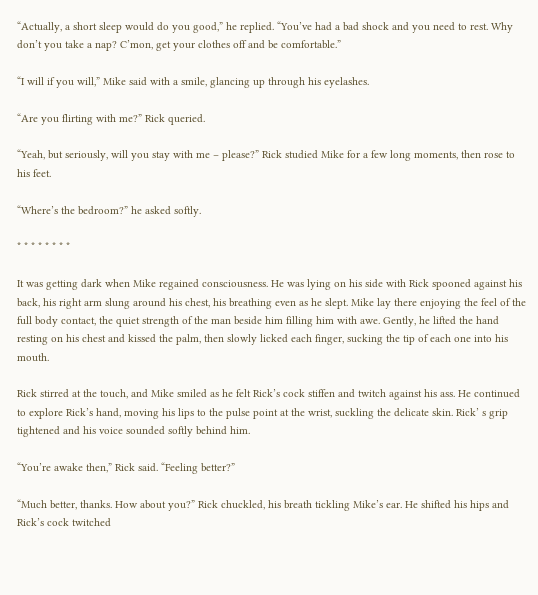“Actually, a short sleep would do you good,” he replied. “You’ve had a bad shock and you need to rest. Why don’t you take a nap? C’mon, get your clothes off and be comfortable.”

“I will if you will,” Mike said with a smile, glancing up through his eyelashes.

“Are you flirting with me?” Rick queried.

“Yeah, but seriously, will you stay with me – please?” Rick studied Mike for a few long moments, then rose to his feet.

“Where’s the bedroom?” he asked softly.

* * * * * * * *

It was getting dark when Mike regained consciousness. He was lying on his side with Rick spooned against his back, his right arm slung around his chest, his breathing even as he slept. Mike lay there enjoying the feel of the full body contact, the quiet strength of the man beside him filling him with awe. Gently, he lifted the hand resting on his chest and kissed the palm, then slowly licked each finger, sucking the tip of each one into his mouth.

Rick stirred at the touch, and Mike smiled as he felt Rick’s cock stiffen and twitch against his ass. He continued to explore Rick’s hand, moving his lips to the pulse point at the wrist, suckling the delicate skin. Rick’ s grip tightened and his voice sounded softly behind him.

“You’re awake then,” Rick said. “Feeling better?”

“Much better, thanks. How about you?” Rick chuckled, his breath tickling Mike’s ear. He shifted his hips and Rick’s cock twitched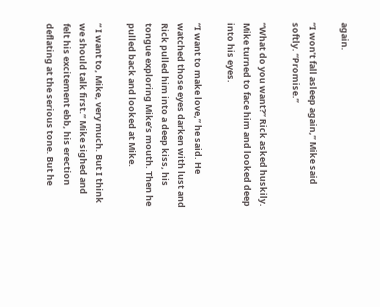again.

“I won’t fall asleep again,” Mike said softly. “Promise.”

“What do you want?” Rick asked huskily. Mike turned to face him and looked deep into his eyes.

“I want to make love,” he said. He watched those eyes darken with lust and Rick pulled him into a deep kiss, his tongue exploring Mike’s mouth. Then he pulled back and looked at Mike.

“ I want to, Mike, very much. But I think we should talk first.” Mike sighed and felt his excitement ebb, his erection deflating at the serious tone. But he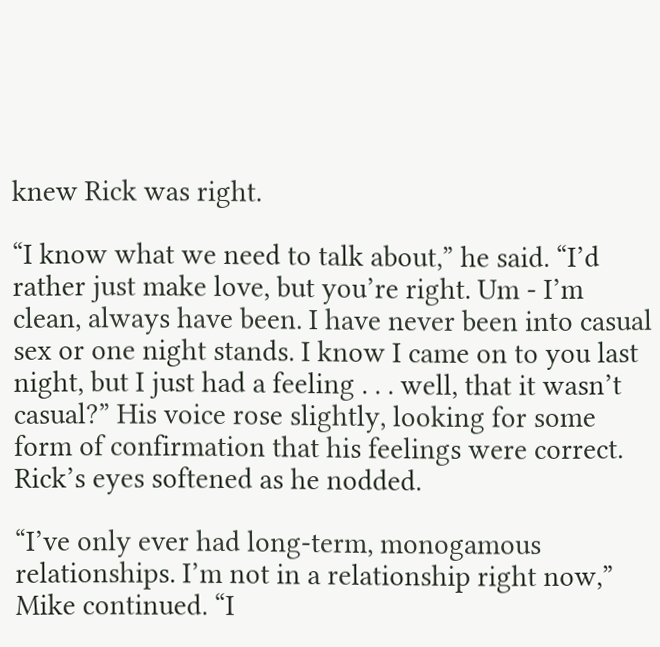knew Rick was right.

“I know what we need to talk about,” he said. “I’d rather just make love, but you’re right. Um - I’m clean, always have been. I have never been into casual sex or one night stands. I know I came on to you last night, but I just had a feeling . . . well, that it wasn’t casual?” His voice rose slightly, looking for some form of confirmation that his feelings were correct. Rick’s eyes softened as he nodded.

“I’ve only ever had long-term, monogamous relationships. I’m not in a relationship right now,” Mike continued. “I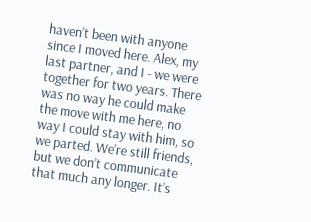haven’t been with anyone since I moved here. Alex, my last partner, and I - we were together for two years. There was no way he could make the move with me here, no way I could stay with him, so we parted. We’re still friends, but we don’t communicate that much any longer. It’s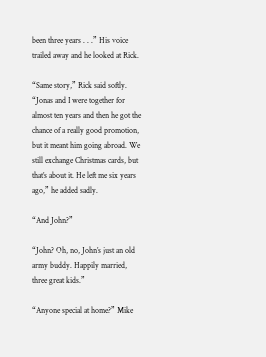been three years . . .” His voice trailed away and he looked at Rick.

“Same story,” Rick said softly. “Jonas and I were together for almost ten years and then he got the chance of a really good promotion, but it meant him going abroad. We still exchange Christmas cards, but that’s about it. He left me six years ago,” he added sadly.

“And John?”

“John? Oh, no, John’s just an old army buddy. Happily married, three great kids.”

“Anyone special at home?” Mike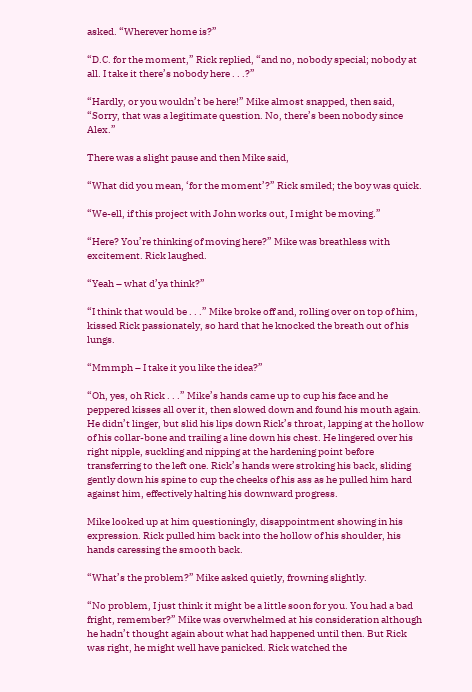asked. “Wherever home is?”

“D.C. for the moment,” Rick replied, “and no, nobody special; nobody at all. I take it there’s nobody here . . .?”

“Hardly, or you wouldn’t be here!” Mike almost snapped, then said, “Sorry, that was a legitimate question. No, there’s been nobody since Alex.”

There was a slight pause and then Mike said,

“What did you mean, ‘for the moment’?” Rick smiled; the boy was quick.

“We-ell, if this project with John works out, I might be moving.”

“Here? You’re thinking of moving here?” Mike was breathless with excitement. Rick laughed.

“Yeah – what d’ya think?”

“I think that would be . . .” Mike broke off and, rolling over on top of him, kissed Rick passionately, so hard that he knocked the breath out of his lungs.

“Mmmph – I take it you like the idea?”

“Oh, yes, oh Rick . . .” Mike’s hands came up to cup his face and he peppered kisses all over it, then slowed down and found his mouth again. He didn’t linger, but slid his lips down Rick’s throat, lapping at the hollow of his collar-bone and trailing a line down his chest. He lingered over his right nipple, suckling and nipping at the hardening point before transferring to the left one. Rick’s hands were stroking his back, sliding gently down his spine to cup the cheeks of his ass as he pulled him hard against him, effectively halting his downward progress.

Mike looked up at him questioningly, disappointment showing in his expression. Rick pulled him back into the hollow of his shoulder, his hands caressing the smooth back.

“What’s the problem?” Mike asked quietly, frowning slightly.

“No problem, I just think it might be a little soon for you. You had a bad fright, remember?” Mike was overwhelmed at his consideration although he hadn’t thought again about what had happened until then. But Rick was right, he might well have panicked. Rick watched the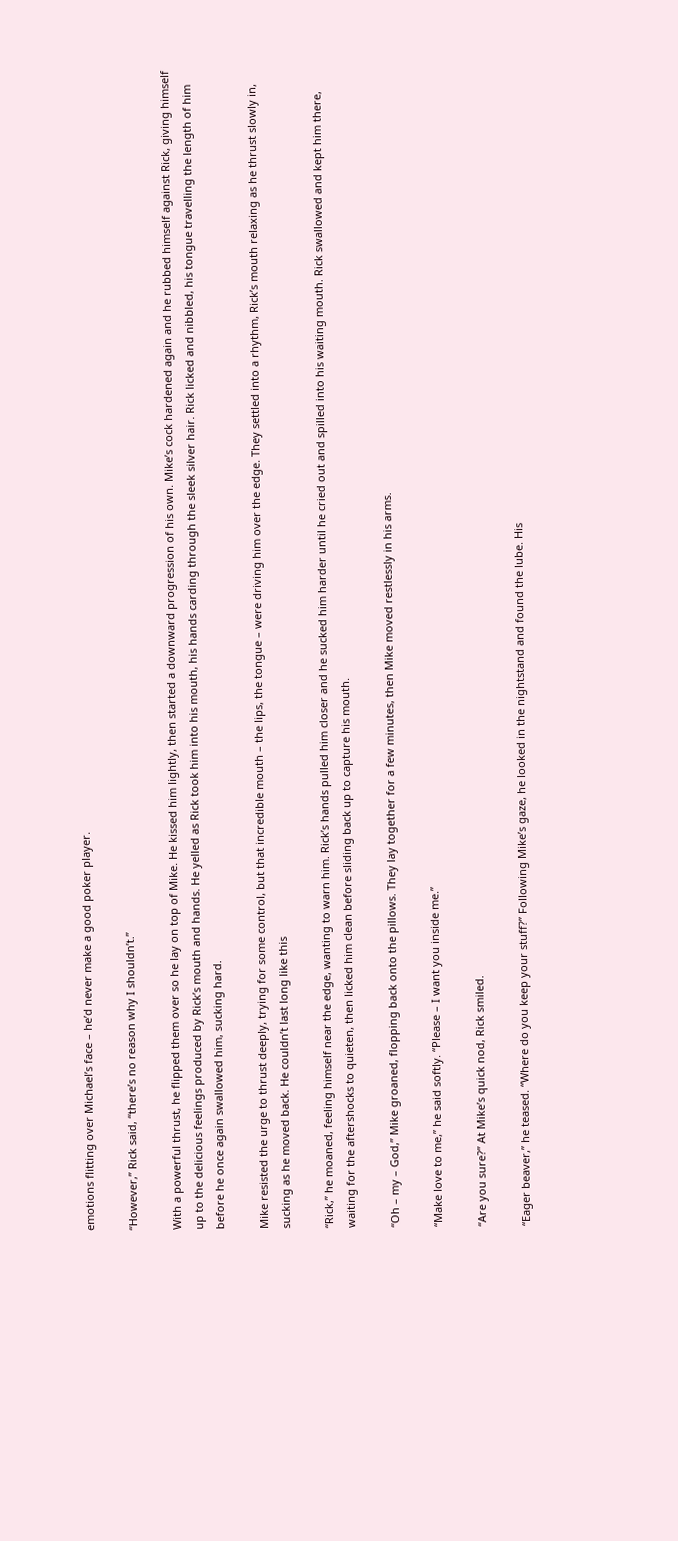emotions flitting over Michael’s face – he’d never make a good poker player.

“However,” Rick said, “there’s no reason why I shouldn’t.”

With a powerful thrust, he flipped them over so he lay on top of Mike. He kissed him lightly, then started a downward progression of his own. Mike’s cock hardened again and he rubbed himself against Rick, giving himself up to the delicious feelings produced by Rick’s mouth and hands. He yelled as Rick took him into his mouth, his hands carding through the sleek silver hair. Rick licked and nibbled, his tongue travelling the length of him before he once again swallowed him, sucking hard.

Mike resisted the urge to thrust deeply, trying for some control, but that incredible mouth – the lips, the tongue – were driving him over the edge. They settled into a rhythm, Rick’s mouth relaxing as he thrust slowly in, sucking as he moved back. He couldn’t last long like this

“Rick,” he moaned, feeling himself near the edge, wanting to warn him. Rick’s hands pulled him closer and he sucked him harder until he cried out and spilled into his waiting mouth. Rick swallowed and kept him there, waiting for the aftershocks to quieten, then licked him clean before sliding back up to capture his mouth.

“Oh – my – God,” Mike groaned, flopping back onto the pillows. They lay together for a few minutes, then Mike moved restlessly in his arms.

“Make love to me,” he said softly. “Please – I want you inside me.”

“Are you sure?” At Mike’s quick nod, Rick smiled.

“Eager beaver,” he teased. “Where do you keep your stuff?” Following Mike’s gaze, he looked in the nightstand and found the lube. His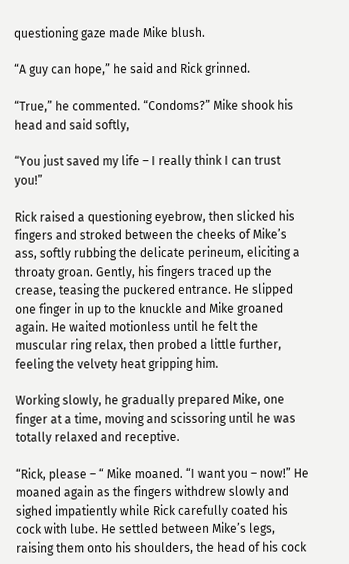questioning gaze made Mike blush.

“A guy can hope,” he said and Rick grinned.

“True,” he commented. “Condoms?” Mike shook his head and said softly,

“You just saved my life – I really think I can trust you!”

Rick raised a questioning eyebrow, then slicked his fingers and stroked between the cheeks of Mike’s ass, softly rubbing the delicate perineum, eliciting a throaty groan. Gently, his fingers traced up the crease, teasing the puckered entrance. He slipped one finger in up to the knuckle and Mike groaned again. He waited motionless until he felt the muscular ring relax, then probed a little further, feeling the velvety heat gripping him.

Working slowly, he gradually prepared Mike, one finger at a time, moving and scissoring until he was totally relaxed and receptive.

“Rick, please – “ Mike moaned. “I want you – now!” He moaned again as the fingers withdrew slowly and sighed impatiently while Rick carefully coated his cock with lube. He settled between Mike’s legs, raising them onto his shoulders, the head of his cock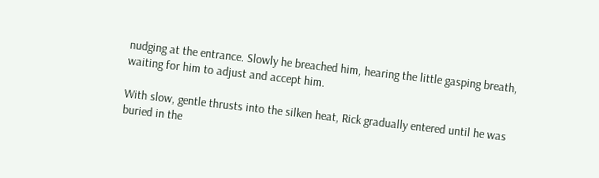nudging at the entrance. Slowly he breached him, hearing the little gasping breath, waiting for him to adjust and accept him.

With slow, gentle thrusts into the silken heat, Rick gradually entered until he was buried in the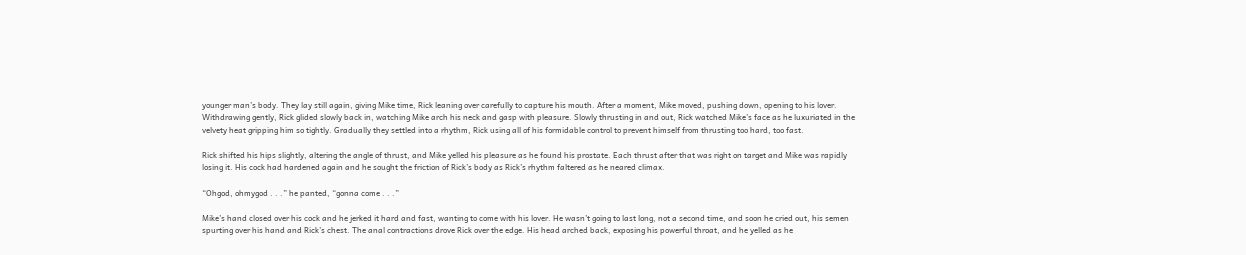younger man’s body. They lay still again, giving Mike time, Rick leaning over carefully to capture his mouth. After a moment, Mike moved, pushing down, opening to his lover. Withdrawing gently, Rick glided slowly back in, watching Mike arch his neck and gasp with pleasure. Slowly thrusting in and out, Rick watched Mike’s face as he luxuriated in the velvety heat gripping him so tightly. Gradually they settled into a rhythm, Rick using all of his formidable control to prevent himself from thrusting too hard, too fast.

Rick shifted his hips slightly, altering the angle of thrust, and Mike yelled his pleasure as he found his prostate. Each thrust after that was right on target and Mike was rapidly losing it. His cock had hardened again and he sought the friction of Rick’s body as Rick’s rhythm faltered as he neared climax.

“Ohgod, ohmygod . . .” he panted, “gonna come . . .”

Mike’s hand closed over his cock and he jerked it hard and fast, wanting to come with his lover. He wasn’t going to last long, not a second time, and soon he cried out, his semen spurting over his hand and Rick’s chest. The anal contractions drove Rick over the edge. His head arched back, exposing his powerful throat, and he yelled as he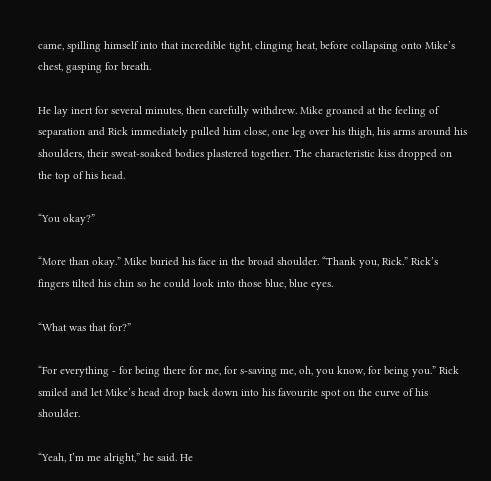came, spilling himself into that incredible tight, clinging heat, before collapsing onto Mike’s chest, gasping for breath.

He lay inert for several minutes, then carefully withdrew. Mike groaned at the feeling of separation and Rick immediately pulled him close, one leg over his thigh, his arms around his shoulders, their sweat-soaked bodies plastered together. The characteristic kiss dropped on the top of his head.

“You okay?”

“More than okay.” Mike buried his face in the broad shoulder. “Thank you, Rick.” Rick’s fingers tilted his chin so he could look into those blue, blue eyes.

“What was that for?”

“For everything - for being there for me, for s-saving me, oh, you know, for being you.” Rick smiled and let Mike’s head drop back down into his favourite spot on the curve of his shoulder.

“Yeah, I’m me alright,” he said. He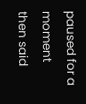paused for a moment then said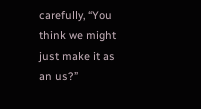carefully, “You think we might just make it as an us?”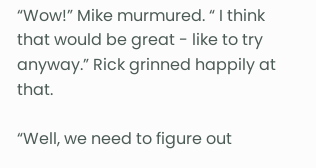“Wow!” Mike murmured. “ I think that would be great - like to try anyway.” Rick grinned happily at that.

“Well, we need to figure out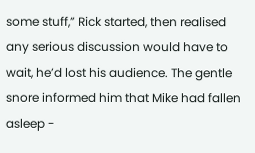some stuff,” Rick started, then realised any serious discussion would have to wait, he’d lost his audience. The gentle snore informed him that Mike had fallen asleep -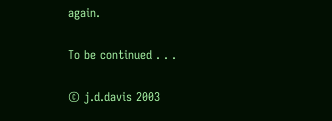again.

To be continued . . .

© j.d.davis 2003